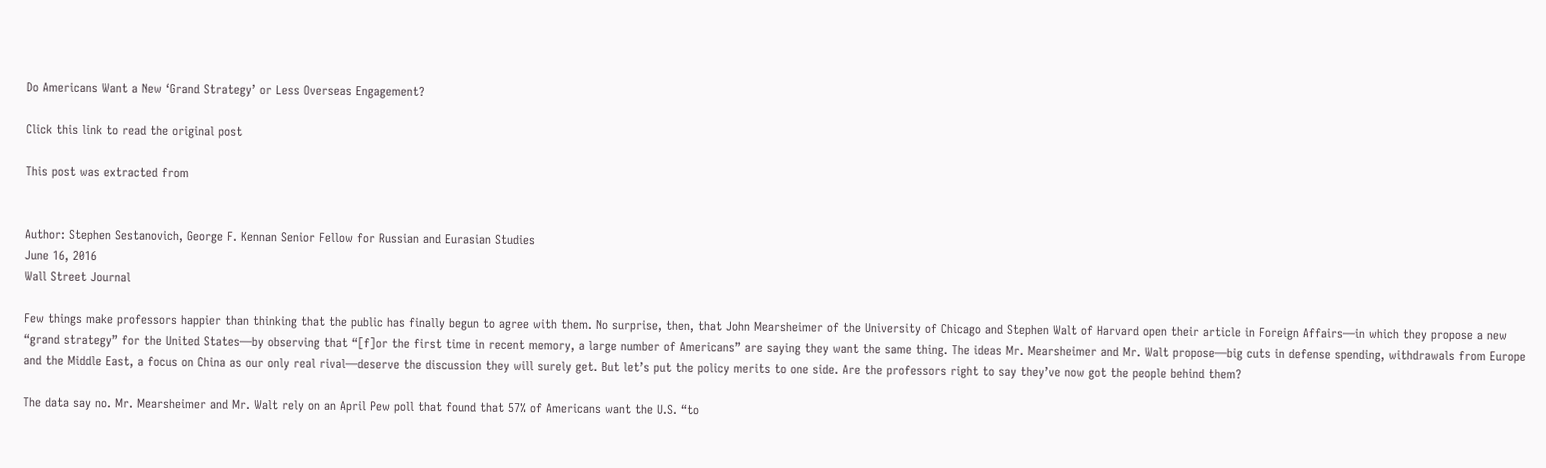Do Americans Want a New ‘Grand Strategy’ or Less Overseas Engagement?

Click this link to read the original post

This post was extracted from


Author: Stephen Sestanovich, George F. Kennan Senior Fellow for Russian and Eurasian Studies
June 16, 2016
Wall Street Journal

Few things make professors happier than thinking that the public has finally begun to agree with them. No surprise, then, that John Mearsheimer of the University of Chicago and Stephen Walt of Harvard open their article in Foreign Affairs—in which they propose a new “grand strategy” for the United States—by observing that “[f]or the first time in recent memory, a large number of Americans” are saying they want the same thing. The ideas Mr. Mearsheimer and Mr. Walt propose—big cuts in defense spending, withdrawals from Europe and the Middle East, a focus on China as our only real rival—deserve the discussion they will surely get. But let’s put the policy merits to one side. Are the professors right to say they’ve now got the people behind them?

The data say no. Mr. Mearsheimer and Mr. Walt rely on an April Pew poll that found that 57% of Americans want the U.S. “to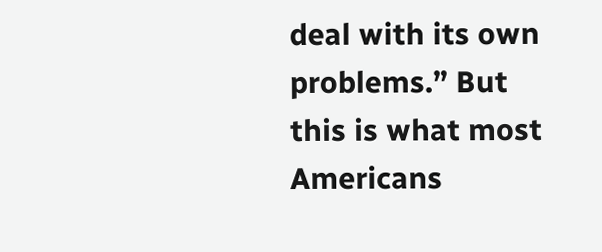deal with its own problems.” But this is what most Americans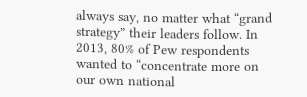always say, no matter what “grand strategy” their leaders follow. In 2013, 80% of Pew respondents wanted to “concentrate more on our own national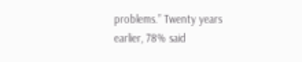problems.” Twenty years earlier, 78% said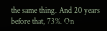the same thing. And 20 years before that, 73%. On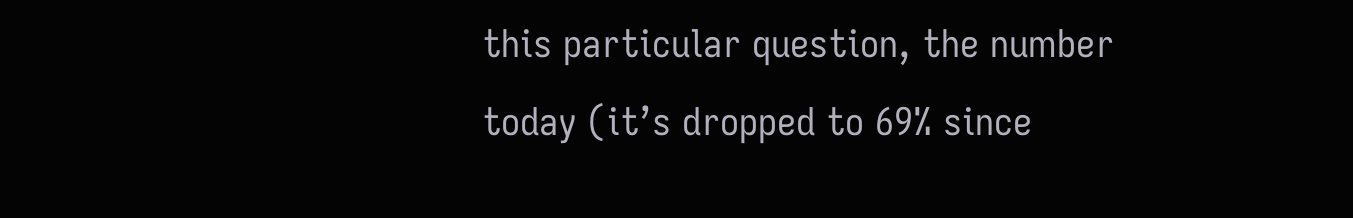this particular question, the number today (it’s dropped to 69% since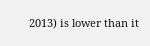2013) is lower than it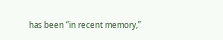has been “in recent memory,”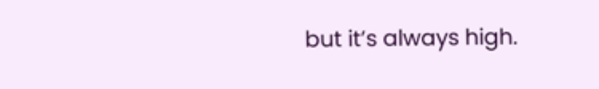but it’s always high.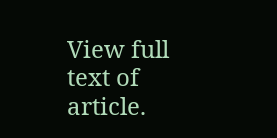View full text of article.